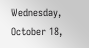Wednesday, October 18,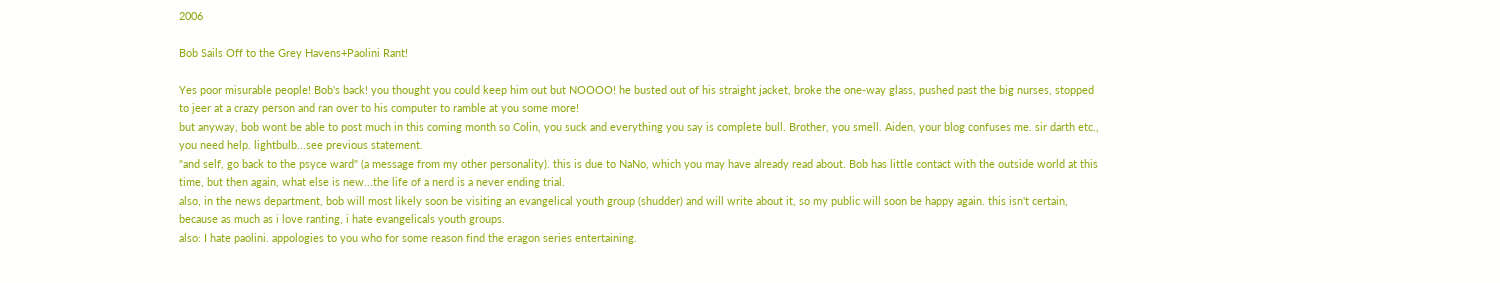2006

Bob Sails Off to the Grey Havens+Paolini Rant!

Yes poor misurable people! Bob's back! you thought you could keep him out but NOOOO! he busted out of his straight jacket, broke the one-way glass, pushed past the big nurses, stopped to jeer at a crazy person and ran over to his computer to ramble at you some more!
but anyway, bob wont be able to post much in this coming month so Colin, you suck and everything you say is complete bull. Brother, you smell. Aiden, your blog confuses me. sir darth etc., you need help. lightbulb...see previous statement.
"and self, go back to the psyce ward" (a message from my other personality). this is due to NaNo, which you may have already read about. Bob has little contact with the outside world at this time, but then again, what else is new...the life of a nerd is a never ending trial.
also, in the news department, bob will most likely soon be visiting an evangelical youth group (shudder) and will write about it, so my public will soon be happy again. this isn't certain, because as much as i love ranting, i hate evangelicals youth groups.
also: I hate paolini. appologies to you who for some reason find the eragon series entertaining.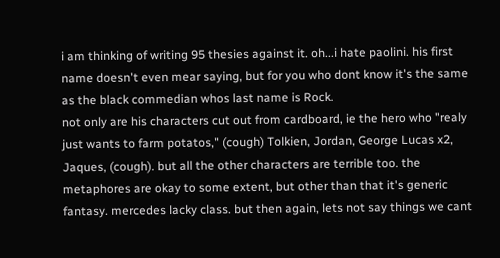i am thinking of writing 95 thesies against it. oh...i hate paolini. his first name doesn't even mear saying, but for you who dont know it's the same as the black commedian whos last name is Rock.
not only are his characters cut out from cardboard, ie the hero who "realy just wants to farm potatos," (cough) Tolkien, Jordan, George Lucas x2, Jaques, (cough). but all the other characters are terrible too. the metaphores are okay to some extent, but other than that it's generic fantasy. mercedes lacky class. but then again, lets not say things we cant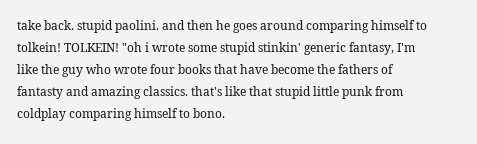take back. stupid paolini. and then he goes around comparing himself to tolkein! TOLKEIN! "oh i wrote some stupid stinkin' generic fantasy, I'm like the guy who wrote four books that have become the fathers of fantasty and amazing classics. that's like that stupid little punk from coldplay comparing himself to bono.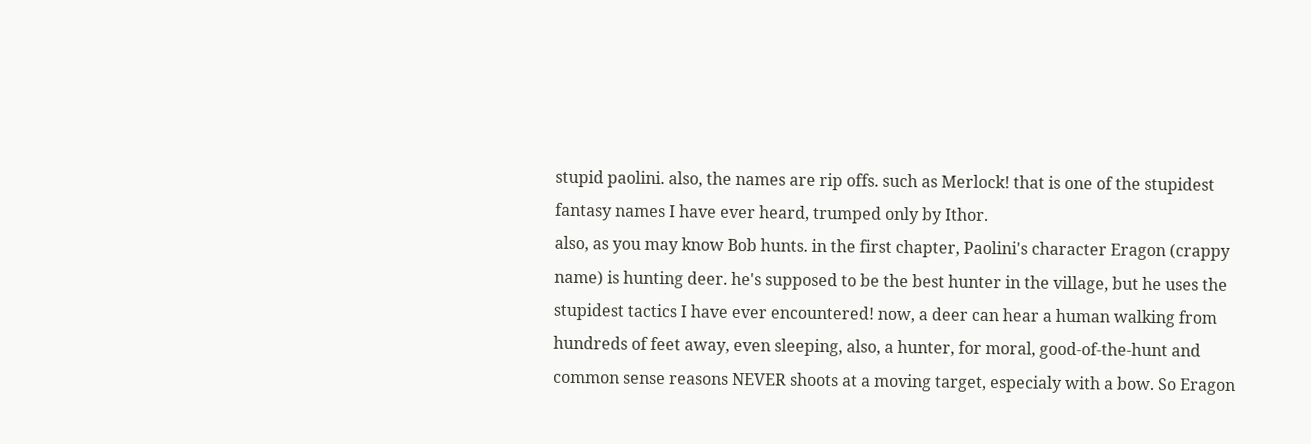stupid paolini. also, the names are rip offs. such as Merlock! that is one of the stupidest fantasy names I have ever heard, trumped only by Ithor.
also, as you may know Bob hunts. in the first chapter, Paolini's character Eragon (crappy name) is hunting deer. he's supposed to be the best hunter in the village, but he uses the stupidest tactics I have ever encountered! now, a deer can hear a human walking from hundreds of feet away, even sleeping, also, a hunter, for moral, good-of-the-hunt and common sense reasons NEVER shoots at a moving target, especialy with a bow. So Eragon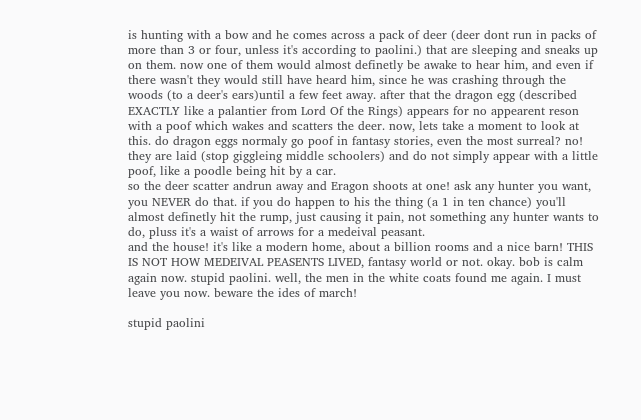is hunting with a bow and he comes across a pack of deer (deer dont run in packs of more than 3 or four, unless it's according to paolini.) that are sleeping and sneaks up on them. now one of them would almost definetly be awake to hear him, and even if there wasn't they would still have heard him, since he was crashing through the woods (to a deer's ears)until a few feet away. after that the dragon egg (described EXACTLY like a palantier from Lord Of the Rings) appears for no appearent reson with a poof which wakes and scatters the deer. now, lets take a moment to look at this. do dragon eggs normaly go poof in fantasy stories, even the most surreal? no! they are laid (stop giggleing middle schoolers) and do not simply appear with a little poof, like a poodle being hit by a car.
so the deer scatter andrun away and Eragon shoots at one! ask any hunter you want, you NEVER do that. if you do happen to his the thing (a 1 in ten chance) you'll almost definetly hit the rump, just causing it pain, not something any hunter wants to do, pluss it's a waist of arrows for a medeival peasant.
and the house! it's like a modern home, about a billion rooms and a nice barn! THIS IS NOT HOW MEDEIVAL PEASENTS LIVED, fantasy world or not. okay. bob is calm again now. stupid paolini. well, the men in the white coats found me again. I must leave you now. beware the ides of march!

stupid paolini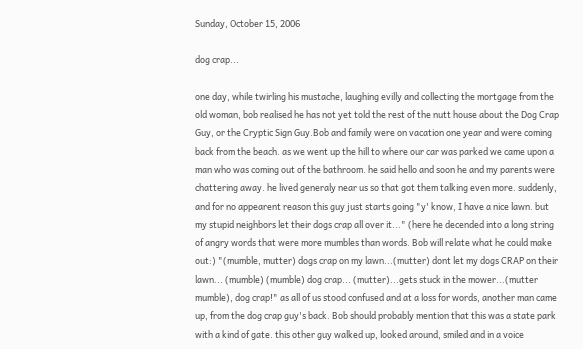Sunday, October 15, 2006

dog crap...

one day, while twirling his mustache, laughing evilly and collecting the mortgage from the old woman, bob realised he has not yet told the rest of the nutt house about the Dog Crap Guy, or the Cryptic Sign Guy.Bob and family were on vacation one year and were coming back from the beach. as we went up the hill to where our car was parked we came upon a man who was coming out of the bathroom. he said hello and soon he and my parents were chattering away. he lived generaly near us so that got them talking even more. suddenly, and for no appearent reason this guy just starts going "y' know, I have a nice lawn. but my stupid neighbors let their dogs crap all over it..." (here he decended into a long string of angry words that were more mumbles than words. Bob will relate what he could make out:) "(mumble, mutter) dogs crap on my lawn...(mutter) dont let my dogs CRAP on their lawn... (mumble) (mumble) dog crap... (mutter)...gets stuck in the mower...(mutter mumble), dog crap!" as all of us stood confused and at a loss for words, another man came up, from the dog crap guy's back. Bob should probably mention that this was a state park with a kind of gate. this other guy walked up, looked around, smiled and in a voice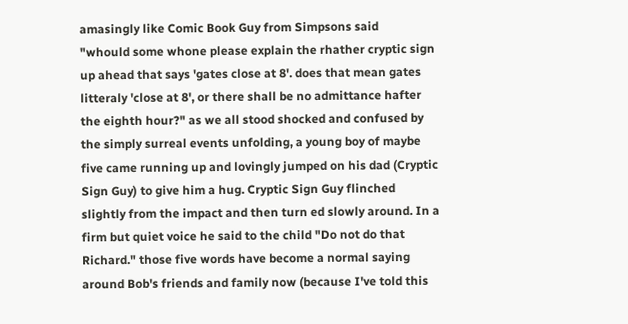amasingly like Comic Book Guy from Simpsons said
"whould some whone please explain the rhather cryptic sign up ahead that says 'gates close at 8'. does that mean gates litteraly 'close at 8', or there shall be no admittance hafter the eighth hour?" as we all stood shocked and confused by the simply surreal events unfolding, a young boy of maybe five came running up and lovingly jumped on his dad (Cryptic Sign Guy) to give him a hug. Cryptic Sign Guy flinched slightly from the impact and then turn ed slowly around. In a firm but quiet voice he said to the child "Do not do that Richard." those five words have become a normal saying around Bob's friends and family now (because I've told this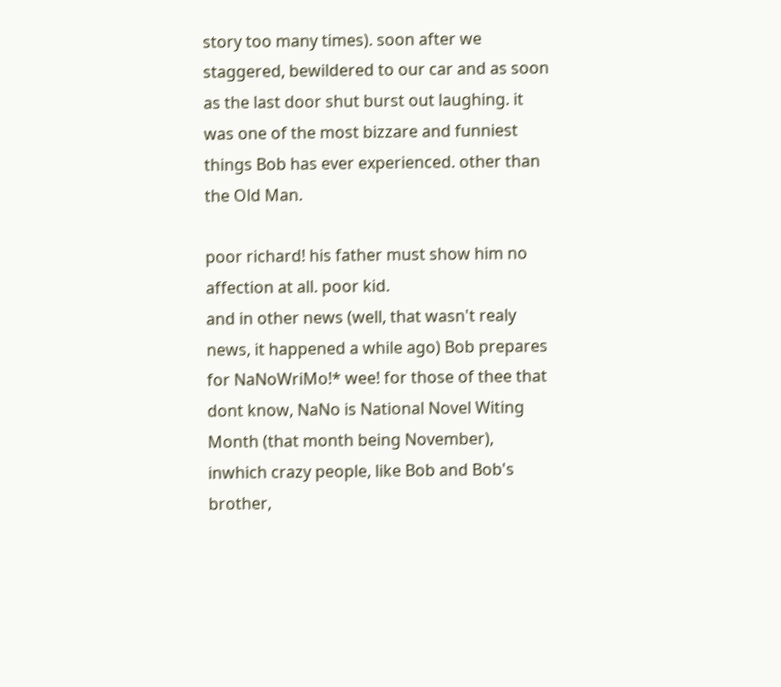story too many times). soon after we staggered, bewildered to our car and as soon as the last door shut burst out laughing. it was one of the most bizzare and funniest things Bob has ever experienced. other than the Old Man.

poor richard! his father must show him no affection at all. poor kid.
and in other news (well, that wasn't realy news, it happened a while ago) Bob prepares for NaNoWriMo!* wee! for those of thee that dont know, NaNo is National Novel Witing Month (that month being November), inwhich crazy people, like Bob and Bob's brother,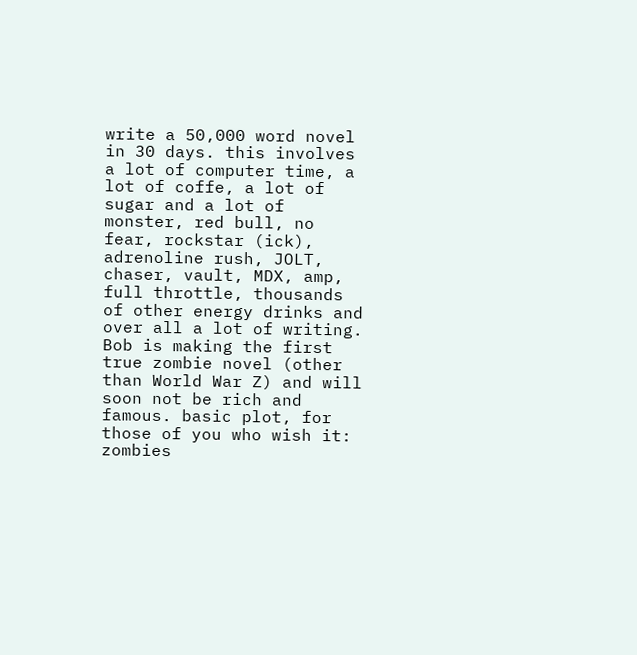write a 50,000 word novel in 30 days. this involves a lot of computer time, a lot of coffe, a lot of sugar and a lot of monster, red bull, no fear, rockstar (ick), adrenoline rush, JOLT, chaser, vault, MDX, amp, full throttle, thousands of other energy drinks and over all a lot of writing. Bob is making the first true zombie novel (other than World War Z) and will soon not be rich and famous. basic plot, for those of you who wish it: zombies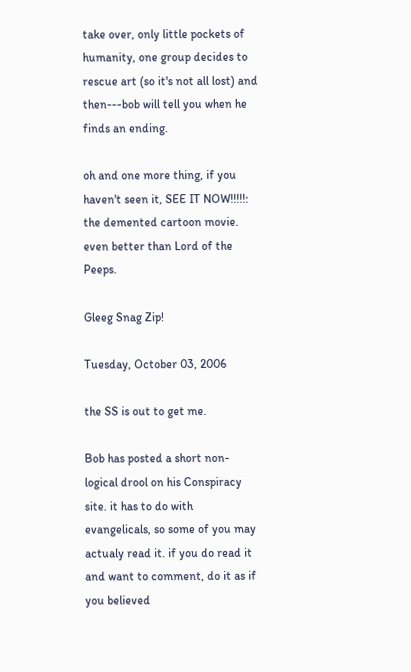take over, only little pockets of humanity, one group decides to rescue art (so it's not all lost) and then---bob will tell you when he finds an ending.

oh and one more thing, if you haven't seen it, SEE IT NOW!!!!!:
the demented cartoon movie. even better than Lord of the Peeps.

Gleeg Snag Zip!

Tuesday, October 03, 2006

the SS is out to get me.

Bob has posted a short non-logical drool on his Conspiracy site. it has to do with evangelicals, so some of you may actualy read it. if you do read it and want to comment, do it as if you believed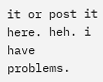it or post it here. heh. i have problems.